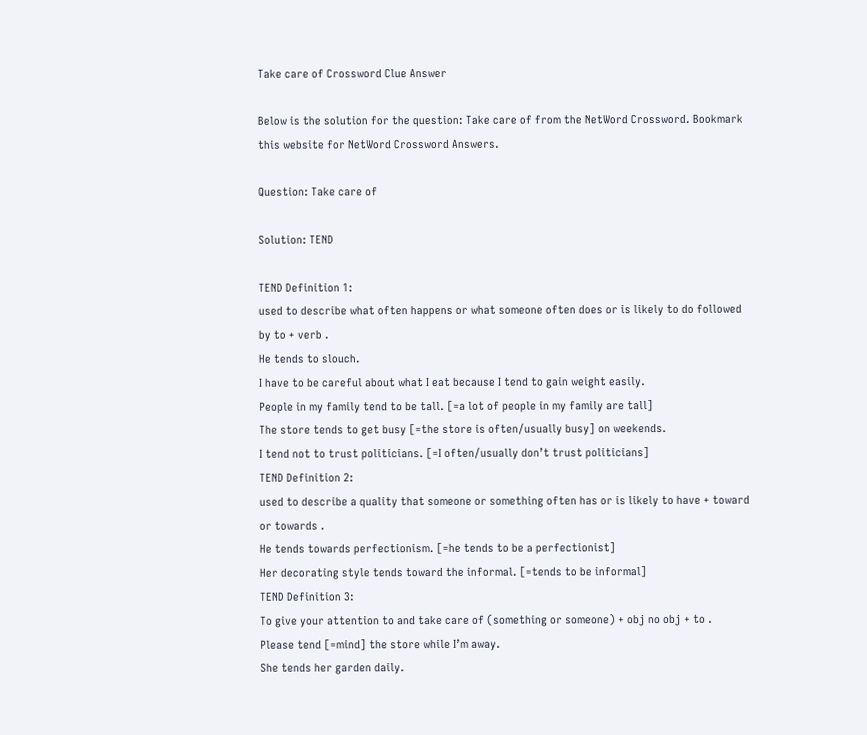Take care of Crossword Clue Answer

Below is the solution for the question: Take care of from the NetWord Crossword. Bookmark this website for NetWord Crossword Answers.

Question: Take care of

Solution: TEND

TEND Definition 1:
used to describe what often happens or what someone often does or is likely to do followed by to + verb .
He tends to slouch.
I have to be careful about what I eat because I tend to gain weight easily.
People in my family tend to be tall. [=a lot of people in my family are tall]
The store tends to get busy [=the store is often/usually busy] on weekends.
I tend not to trust politicians. [=I often/usually don’t trust politicians]
TEND Definition 2:
used to describe a quality that someone or something often has or is likely to have + toward or towards .
He tends towards perfectionism. [=he tends to be a perfectionist]
Her decorating style tends toward the informal. [=tends to be informal]
TEND Definition 3:
To give your attention to and take care of (something or someone) + obj no obj + to .
Please tend [=mind] the store while I’m away.
She tends her garden daily.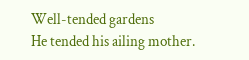Well-tended gardens
He tended his ailing mother.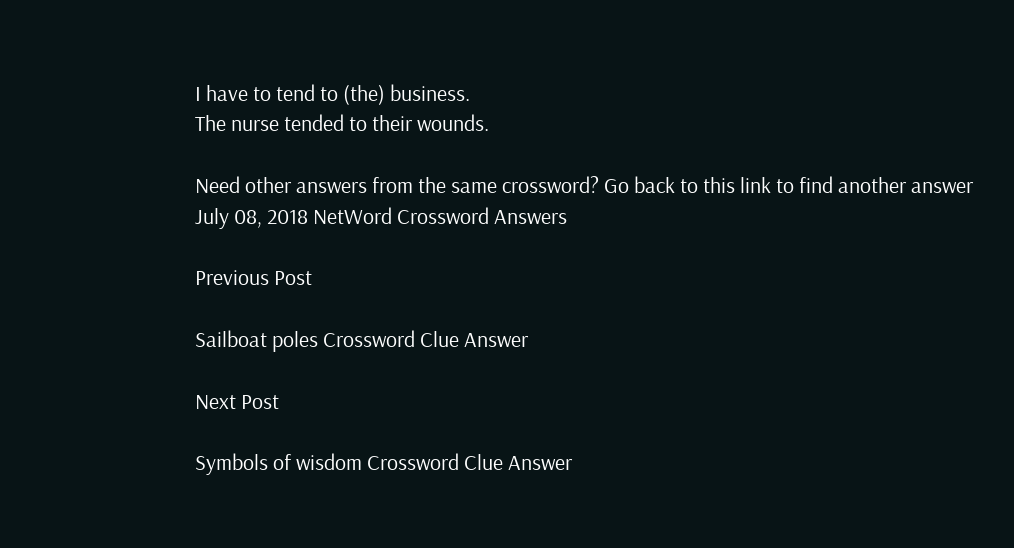I have to tend to (the) business.
The nurse tended to their wounds.

Need other answers from the same crossword? Go back to this link to find another answer July 08, 2018 NetWord Crossword Answers

Previous Post

Sailboat poles Crossword Clue Answer

Next Post

Symbols of wisdom Crossword Clue Answer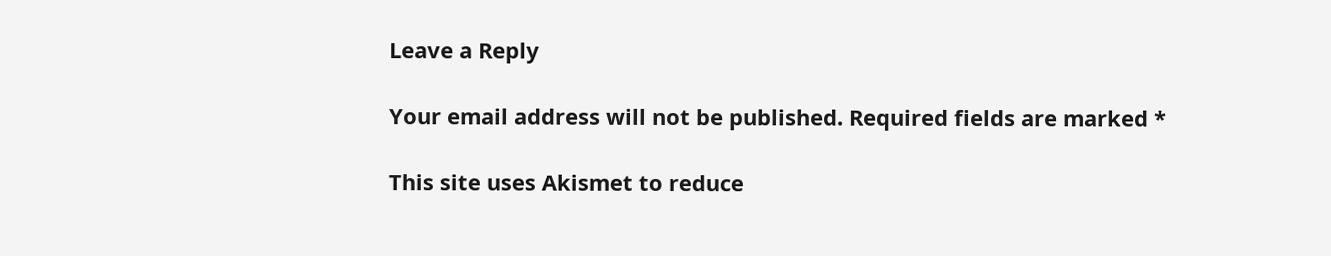Leave a Reply

Your email address will not be published. Required fields are marked *

This site uses Akismet to reduce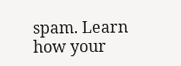spam. Learn how your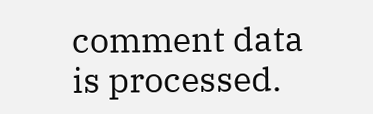comment data is processed.